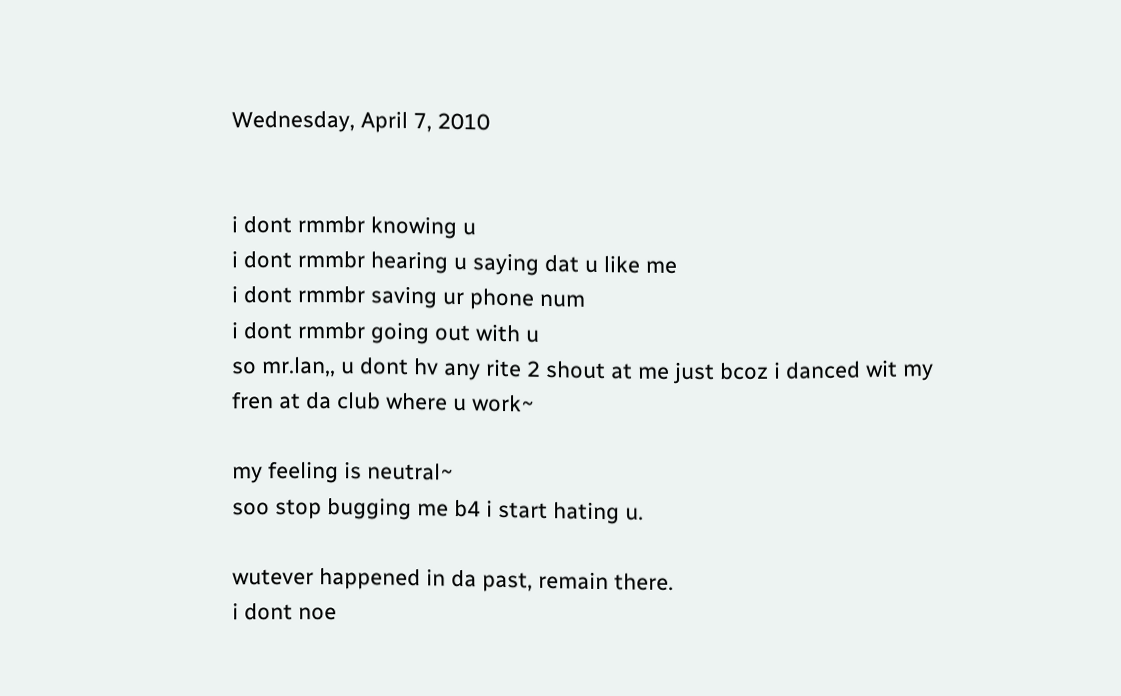Wednesday, April 7, 2010


i dont rmmbr knowing u
i dont rmmbr hearing u saying dat u like me
i dont rmmbr saving ur phone num
i dont rmmbr going out with u
so mr.lan,, u dont hv any rite 2 shout at me just bcoz i danced wit my fren at da club where u work~

my feeling is neutral~
soo stop bugging me b4 i start hating u.

wutever happened in da past, remain there.
i dont noe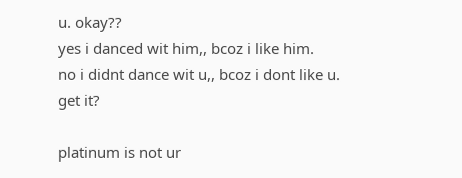u. okay??
yes i danced wit him,, bcoz i like him.
no i didnt dance wit u,, bcoz i dont like u.
get it?

platinum is not ur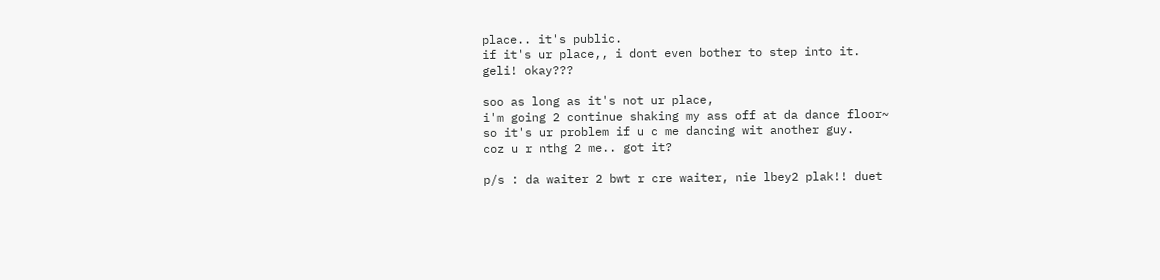place.. it's public.
if it's ur place,, i dont even bother to step into it.
geli! okay???

soo as long as it's not ur place,
i'm going 2 continue shaking my ass off at da dance floor~
so it's ur problem if u c me dancing wit another guy.
coz u r nthg 2 me.. got it?

p/s : da waiter 2 bwt r cre waiter, nie lbey2 plak!! duet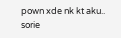pown xde nk kt aku.. sorie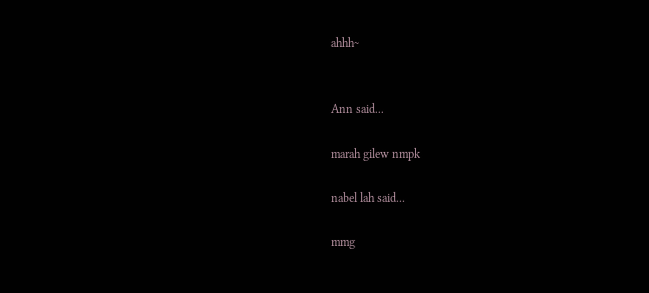ahhh~


Ann said...

marah gilew nmpk

nabel lah said...

mmg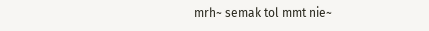mrh~ semak tol mmt nie~